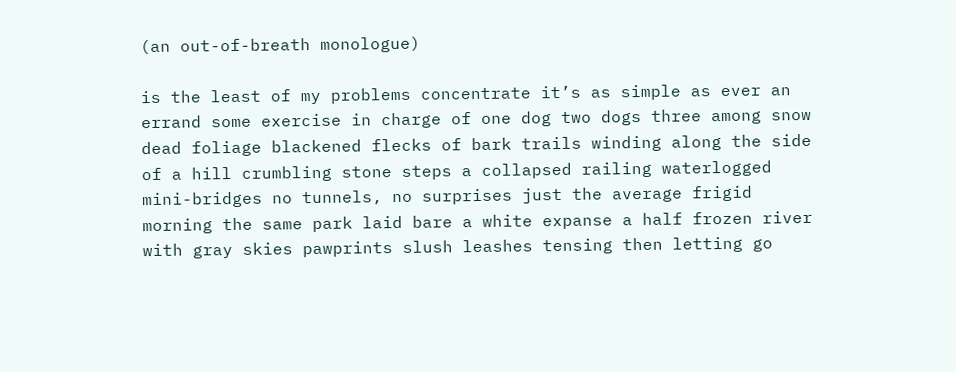(an out-of-breath monologue)

is the least of my problems concentrate it’s as simple as ever an errand some exercise in charge of one dog two dogs three among snow dead foliage blackened flecks of bark trails winding along the side of a hill crumbling stone steps a collapsed railing waterlogged mini-bridges no tunnels, no surprises just the average frigid morning the same park laid bare a white expanse a half frozen river with gray skies pawprints slush leashes tensing then letting go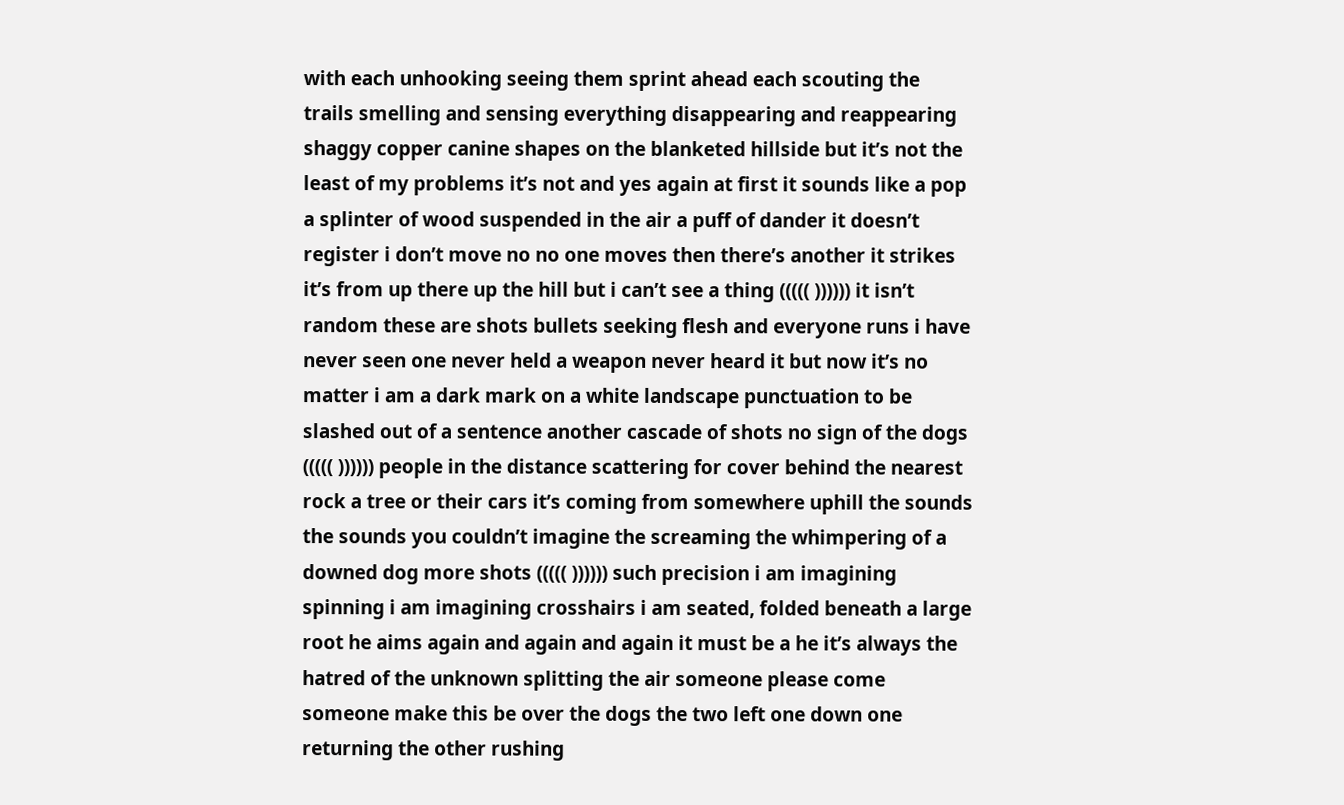with each unhooking seeing them sprint ahead each scouting the trails smelling and sensing everything disappearing and reappearing shaggy copper canine shapes on the blanketed hillside but it’s not the least of my problems it’s not and yes again at first it sounds like a pop a splinter of wood suspended in the air a puff of dander it doesn’t register i don’t move no no one moves then there’s another it strikes it’s from up there up the hill but i can’t see a thing ((((( )))))) it isn’t random these are shots bullets seeking flesh and everyone runs i have never seen one never held a weapon never heard it but now it’s no matter i am a dark mark on a white landscape punctuation to be slashed out of a sentence another cascade of shots no sign of the dogs ((((( )))))) people in the distance scattering for cover behind the nearest rock a tree or their cars it’s coming from somewhere uphill the sounds the sounds you couldn’t imagine the screaming the whimpering of a downed dog more shots ((((( )))))) such precision i am imagining spinning i am imagining crosshairs i am seated, folded beneath a large root he aims again and again and again it must be a he it’s always the hatred of the unknown splitting the air someone please come someone make this be over the dogs the two left one down one returning the other rushing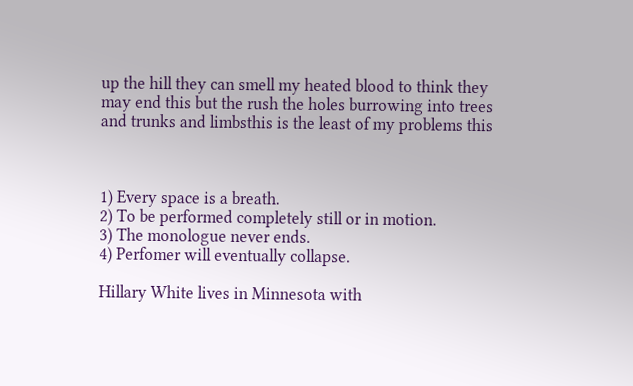up the hill they can smell my heated blood to think they may end this but the rush the holes burrowing into trees and trunks and limbsthis is the least of my problems this



1) Every space is a breath.
2) To be performed completely still or in motion.
3) The monologue never ends.
4) Perfomer will eventually collapse.

Hillary White lives in Minnesota with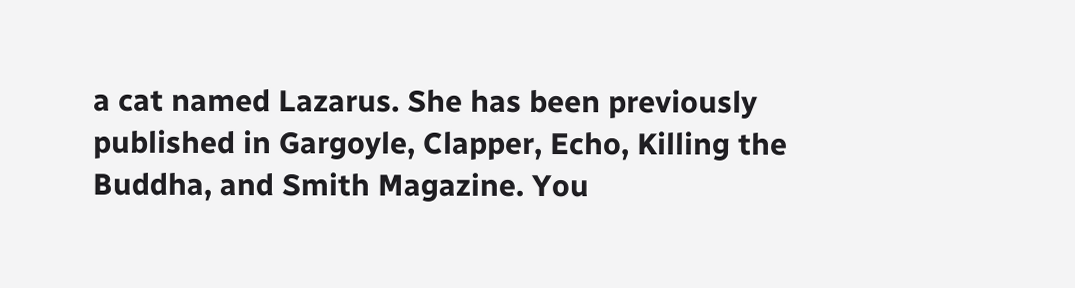a cat named Lazarus. She has been previously published in Gargoyle, Clapper, Echo, Killing the Buddha, and Smith Magazine. You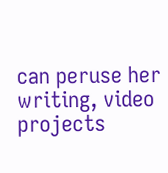can peruse her writing, video projects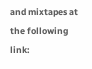and mixtapes at the following link: